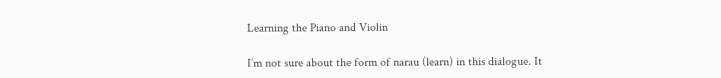Learning the Piano and Violin

I’m not sure about the form of narau (learn) in this dialogue. It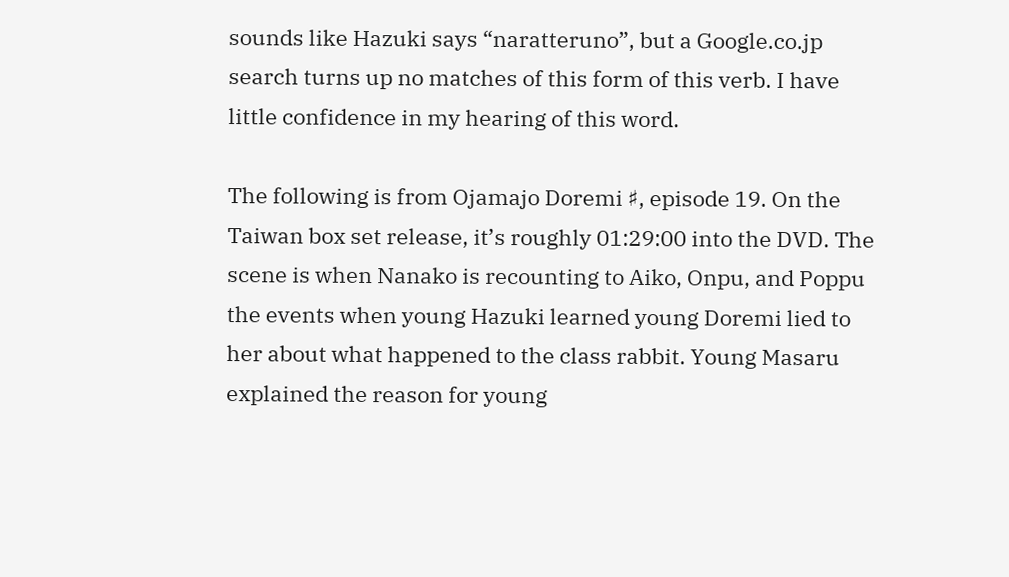sounds like Hazuki says “naratteruno”, but a Google.co.jp search turns up no matches of this form of this verb. I have little confidence in my hearing of this word.

The following is from Ojamajo Doremi ♯, episode 19. On the Taiwan box set release, it’s roughly 01:29:00 into the DVD. The scene is when Nanako is recounting to Aiko, Onpu, and Poppu the events when young Hazuki learned young Doremi lied to her about what happened to the class rabbit. Young Masaru explained the reason for young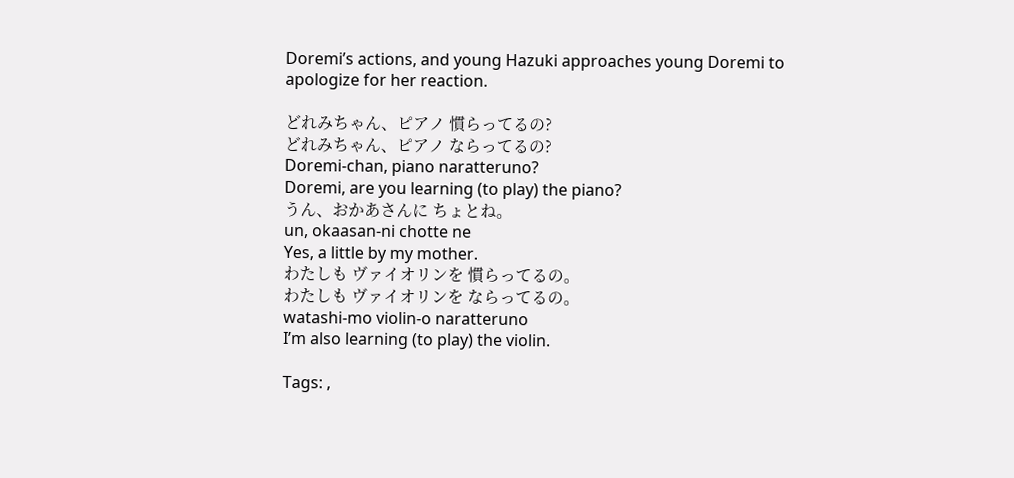Doremi’s actions, and young Hazuki approaches young Doremi to apologize for her reaction.

どれみちゃん、ピアノ 慣らってるの?
どれみちゃん、ピアノ ならってるの?
Doremi-chan, piano naratteruno?
Doremi, are you learning (to play) the piano?
うん、おかあさんに ちょとね。
un, okaasan-ni chotte ne
Yes, a little by my mother.
わたしも ヴァイオリンを 慣らってるの。
わたしも ヴァイオリンを ならってるの。
watashi-mo violin-o naratteruno
I’m also learning (to play) the violin.

Tags: ,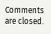Comments are closed.